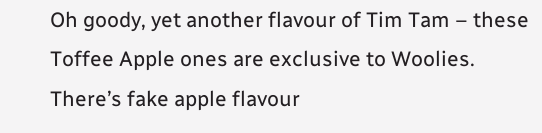Oh goody, yet another flavour of Tim Tam – these Toffee Apple ones are exclusive to Woolies. There’s fake apple flavour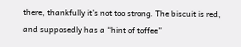there, thankfully it’s not too strong. The biscuit is red, and supposedly has a “hint of toffee”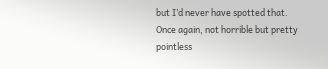but I’d never have spotted that. Once again, not horrible but pretty pointless